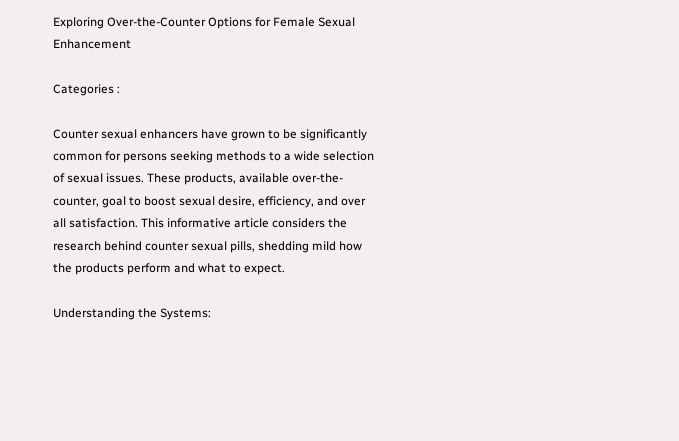Exploring Over-the-Counter Options for Female Sexual Enhancement

Categories :

Counter sexual enhancers have grown to be significantly common for persons seeking methods to a wide selection of sexual issues. These products, available over-the-counter, goal to boost sexual desire, efficiency, and over all satisfaction. This informative article considers the research behind counter sexual pills, shedding mild how the products perform and what to expect.

Understanding the Systems: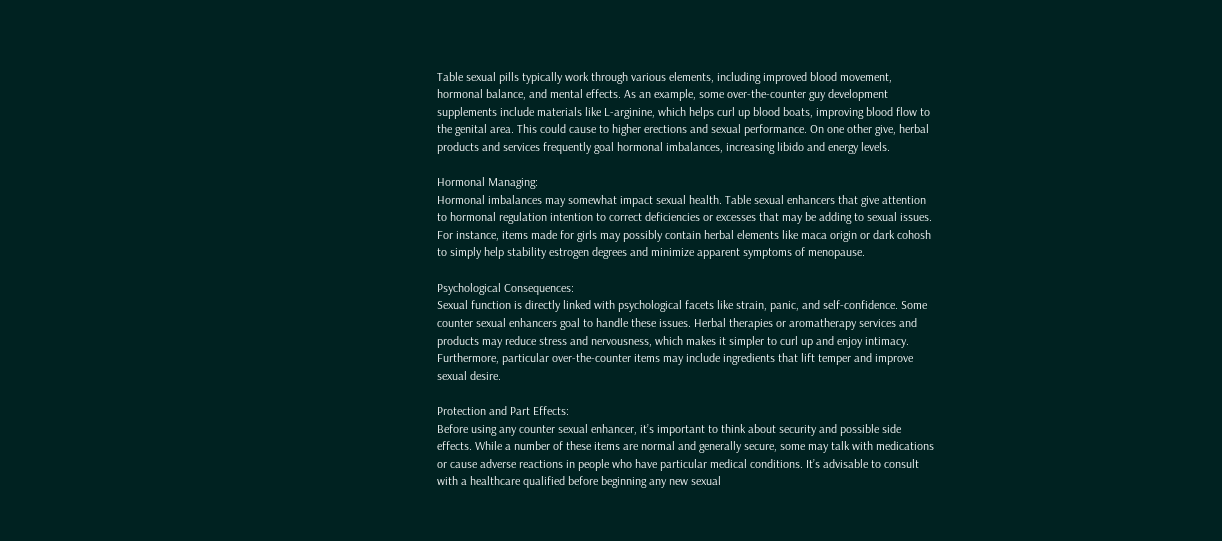Table sexual pills typically work through various elements, including improved blood movement, hormonal balance, and mental effects. As an example, some over-the-counter guy development supplements include materials like L-arginine, which helps curl up blood boats, improving blood flow to the genital area. This could cause to higher erections and sexual performance. On one other give, herbal products and services frequently goal hormonal imbalances, increasing libido and energy levels.

Hormonal Managing:
Hormonal imbalances may somewhat impact sexual health. Table sexual enhancers that give attention to hormonal regulation intention to correct deficiencies or excesses that may be adding to sexual issues. For instance, items made for girls may possibly contain herbal elements like maca origin or dark cohosh to simply help stability estrogen degrees and minimize apparent symptoms of menopause.

Psychological Consequences:
Sexual function is directly linked with psychological facets like strain, panic, and self-confidence. Some counter sexual enhancers goal to handle these issues. Herbal therapies or aromatherapy services and products may reduce stress and nervousness, which makes it simpler to curl up and enjoy intimacy. Furthermore, particular over-the-counter items may include ingredients that lift temper and improve sexual desire.

Protection and Part Effects:
Before using any counter sexual enhancer, it’s important to think about security and possible side effects. While a number of these items are normal and generally secure, some may talk with medications or cause adverse reactions in people who have particular medical conditions. It’s advisable to consult with a healthcare qualified before beginning any new sexual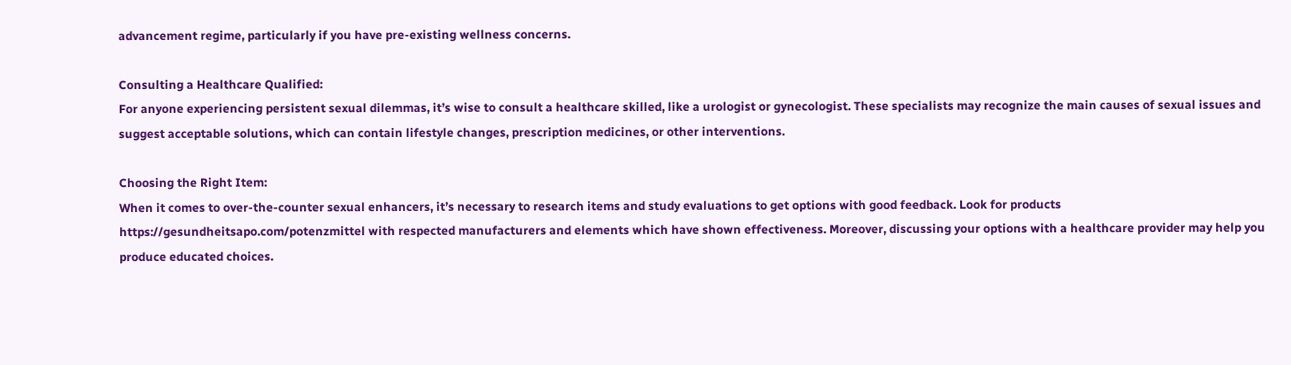advancement regime, particularly if you have pre-existing wellness concerns.

Consulting a Healthcare Qualified:
For anyone experiencing persistent sexual dilemmas, it’s wise to consult a healthcare skilled, like a urologist or gynecologist. These specialists may recognize the main causes of sexual issues and suggest acceptable solutions, which can contain lifestyle changes, prescription medicines, or other interventions.

Choosing the Right Item:
When it comes to over-the-counter sexual enhancers, it’s necessary to research items and study evaluations to get options with good feedback. Look for products https://gesundheitsapo.com/potenzmittel with respected manufacturers and elements which have shown effectiveness. Moreover, discussing your options with a healthcare provider may help you produce educated choices.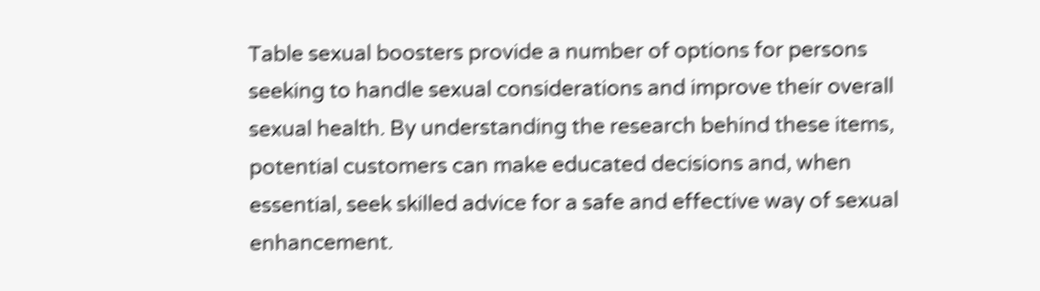Table sexual boosters provide a number of options for persons seeking to handle sexual considerations and improve their overall sexual health. By understanding the research behind these items, potential customers can make educated decisions and, when essential, seek skilled advice for a safe and effective way of sexual enhancement.